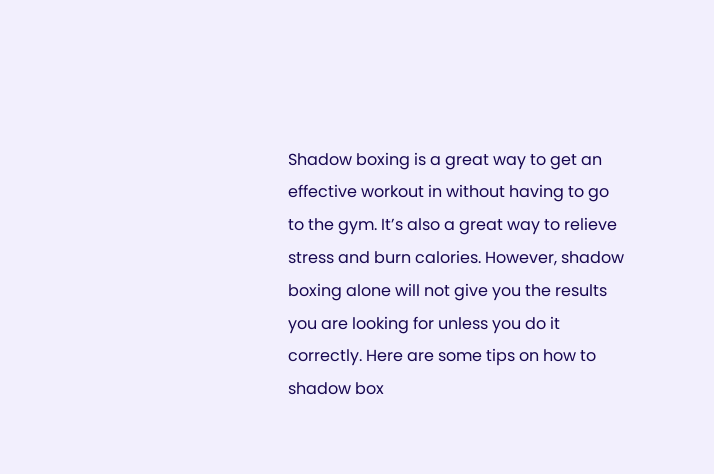Shadow boxing is a great way to get an effective workout in without having to go to the gym. It’s also a great way to relieve stress and burn calories. However, shadow boxing alone will not give you the results you are looking for unless you do it correctly. Here are some tips on how to shadow box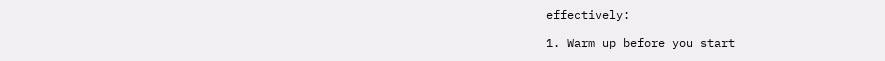effectively:

1. Warm up before you start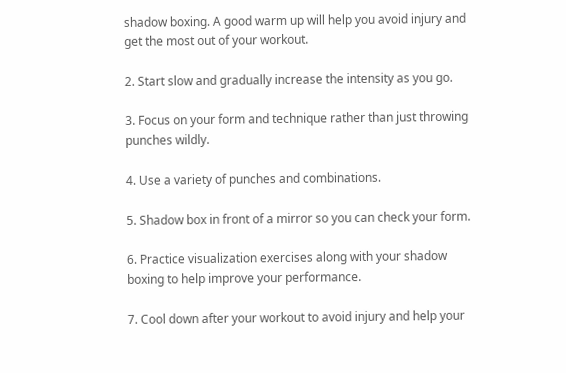shadow boxing. A good warm up will help you avoid injury and get the most out of your workout.

2. Start slow and gradually increase the intensity as you go.

3. Focus on your form and technique rather than just throwing punches wildly.

4. Use a variety of punches and combinations.

5. Shadow box in front of a mirror so you can check your form.

6. Practice visualization exercises along with your shadow boxing to help improve your performance.

7. Cool down after your workout to avoid injury and help your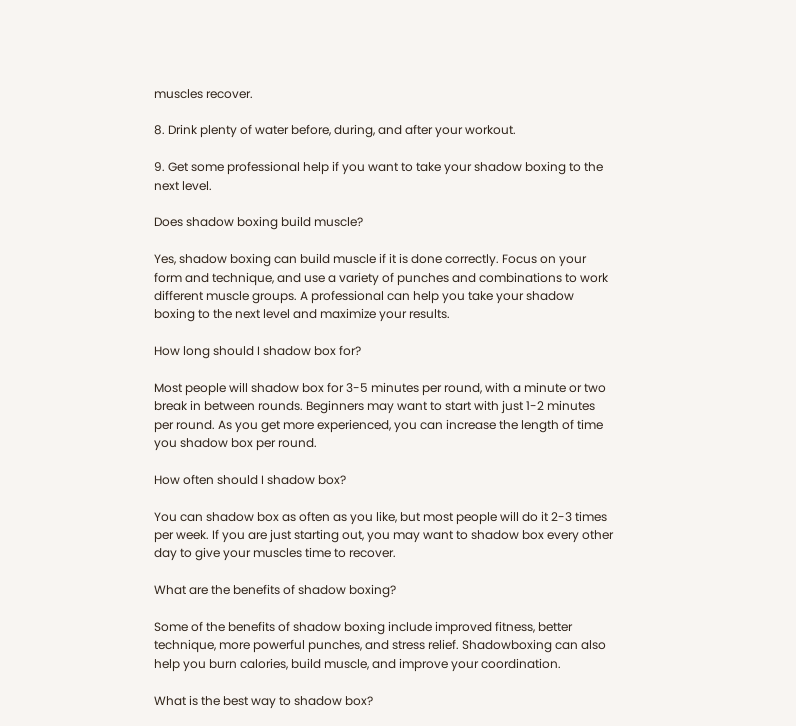muscles recover.

8. Drink plenty of water before, during, and after your workout.

9. Get some professional help if you want to take your shadow boxing to the next level.

Does shadow boxing build muscle?

Yes, shadow boxing can build muscle if it is done correctly. Focus on your form and technique, and use a variety of punches and combinations to work different muscle groups. A professional can help you take your shadow boxing to the next level and maximize your results.

How long should I shadow box for?

Most people will shadow box for 3-5 minutes per round, with a minute or two break in between rounds. Beginners may want to start with just 1-2 minutes per round. As you get more experienced, you can increase the length of time you shadow box per round.

How often should I shadow box?

You can shadow box as often as you like, but most people will do it 2-3 times per week. If you are just starting out, you may want to shadow box every other day to give your muscles time to recover.

What are the benefits of shadow boxing?

Some of the benefits of shadow boxing include improved fitness, better technique, more powerful punches, and stress relief. Shadowboxing can also help you burn calories, build muscle, and improve your coordination.

What is the best way to shadow box?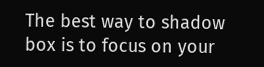The best way to shadow box is to focus on your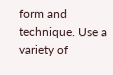form and technique. Use a variety of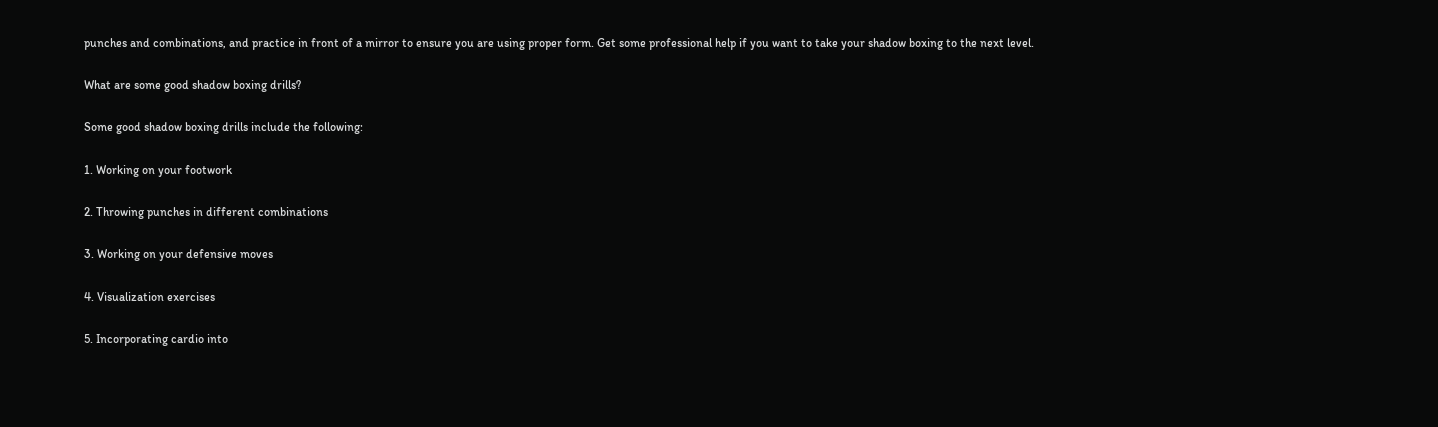punches and combinations, and practice in front of a mirror to ensure you are using proper form. Get some professional help if you want to take your shadow boxing to the next level.

What are some good shadow boxing drills?

Some good shadow boxing drills include the following:

1. Working on your footwork

2. Throwing punches in different combinations

3. Working on your defensive moves

4. Visualization exercises

5. Incorporating cardio into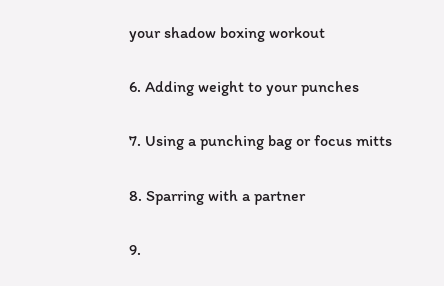your shadow boxing workout

6. Adding weight to your punches

7. Using a punching bag or focus mitts

8. Sparring with a partner

9.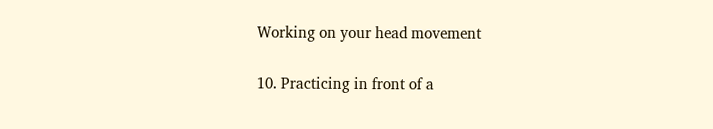Working on your head movement

10. Practicing in front of a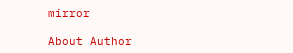mirror

About Author